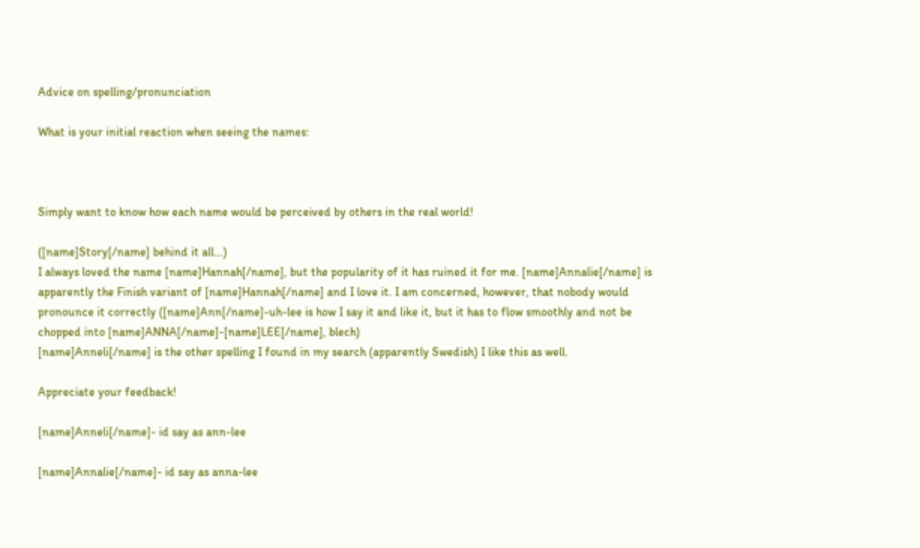Advice on spelling/pronunciation

What is your initial reaction when seeing the names:



Simply want to know how each name would be perceived by others in the real world!

([name]Story[/name] behind it all…)
I always loved the name [name]Hannah[/name], but the popularity of it has ruined it for me. [name]Annalie[/name] is apparently the Finish variant of [name]Hannah[/name] and I love it. I am concerned, however, that nobody would pronounce it correctly ([name]Ann[/name]-uh-lee is how I say it and like it, but it has to flow smoothly and not be chopped into [name]ANNA[/name]-[name]LEE[/name], blech)
[name]Anneli[/name] is the other spelling I found in my search (apparently Swedish) I like this as well.

Appreciate your feedback!

[name]Anneli[/name]- id say as ann-lee

[name]Annalie[/name]- id say as anna-lee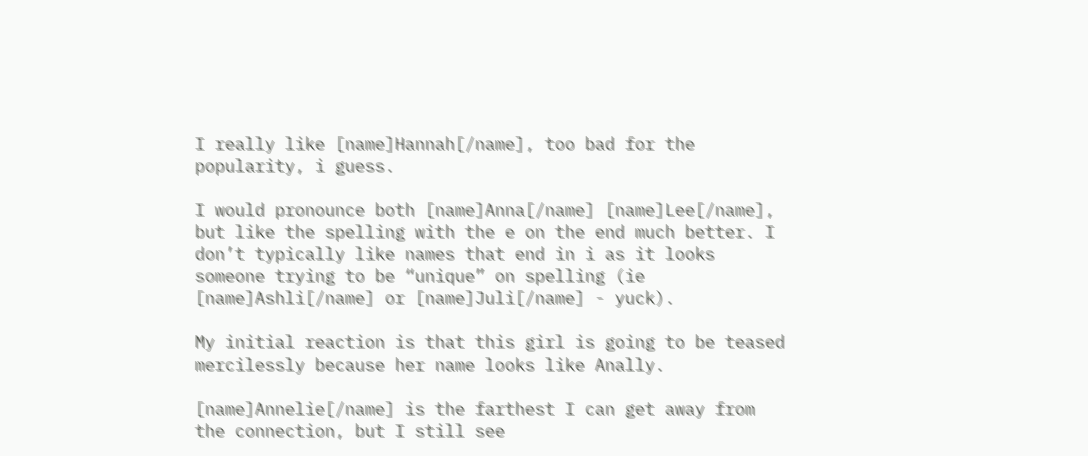I really like [name]Hannah[/name], too bad for the popularity, i guess.

I would pronounce both [name]Anna[/name] [name]Lee[/name], but like the spelling with the e on the end much better. I don’t typically like names that end in i as it looks someone trying to be “unique” on spelling (ie [name]Ashli[/name] or [name]Juli[/name] - yuck).

My initial reaction is that this girl is going to be teased mercilessly because her name looks like Anally.

[name]Annelie[/name] is the farthest I can get away from the connection, but I still see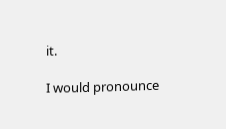it.

I would pronounce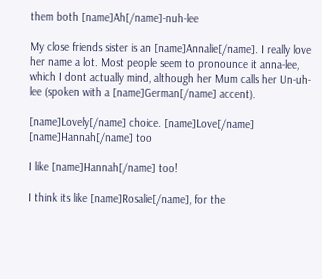them both [name]Ah[/name]-nuh-lee

My close friends sister is an [name]Annalie[/name]. I really love her name a lot. Most people seem to pronounce it anna-lee, which I dont actually mind, although her Mum calls her Un-uh-lee (spoken with a [name]German[/name] accent).

[name]Lovely[/name] choice. [name]Love[/name] [name]Hannah[/name] too

I like [name]Hannah[/name] too!

I think its like [name]Rosalie[/name], for the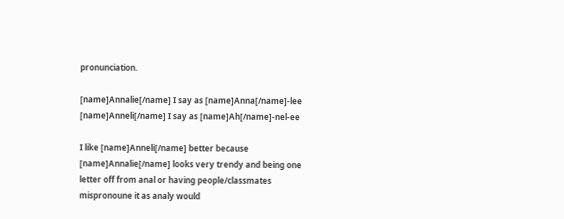pronunciation.

[name]Annalie[/name] I say as [name]Anna[/name]-lee
[name]Anneli[/name] I say as [name]Ah[/name]-nel-ee

I like [name]Anneli[/name] better because [name]Annalie[/name] looks very trendy and being one letter off from anal or having people/classmates mispronoune it as analy would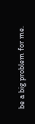be a big problem for me.